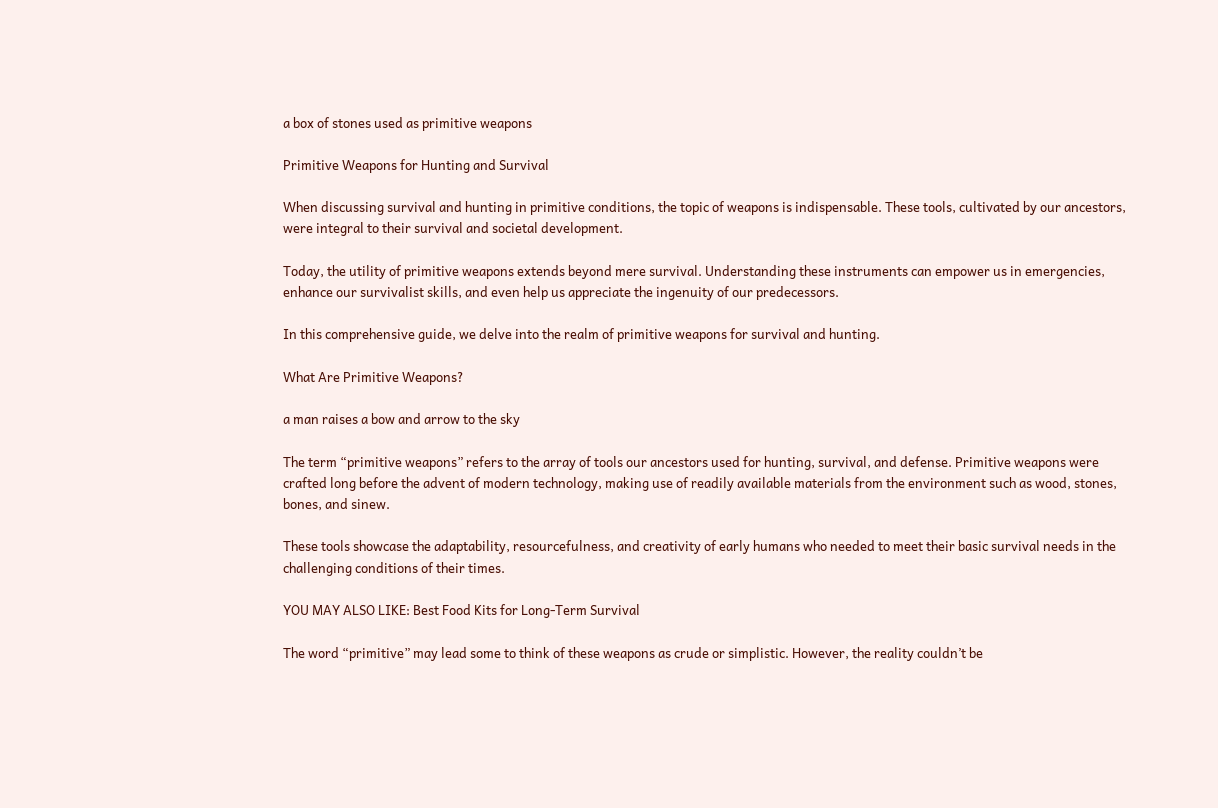a box of stones used as primitive weapons

Primitive Weapons for Hunting and Survival

When discussing survival and hunting in primitive conditions, the topic of weapons is indispensable. These tools, cultivated by our ancestors, were integral to their survival and societal development.

Today, the utility of primitive weapons extends beyond mere survival. Understanding these instruments can empower us in emergencies, enhance our survivalist skills, and even help us appreciate the ingenuity of our predecessors.

In this comprehensive guide, we delve into the realm of primitive weapons for survival and hunting.

What Are Primitive Weapons?

a man raises a bow and arrow to the sky

The term “primitive weapons” refers to the array of tools our ancestors used for hunting, survival, and defense. Primitive weapons were crafted long before the advent of modern technology, making use of readily available materials from the environment such as wood, stones, bones, and sinew.

These tools showcase the adaptability, resourcefulness, and creativity of early humans who needed to meet their basic survival needs in the challenging conditions of their times.

YOU MAY ALSO LIKE: Best Food Kits for Long-Term Survival

The word “primitive” may lead some to think of these weapons as crude or simplistic. However, the reality couldn’t be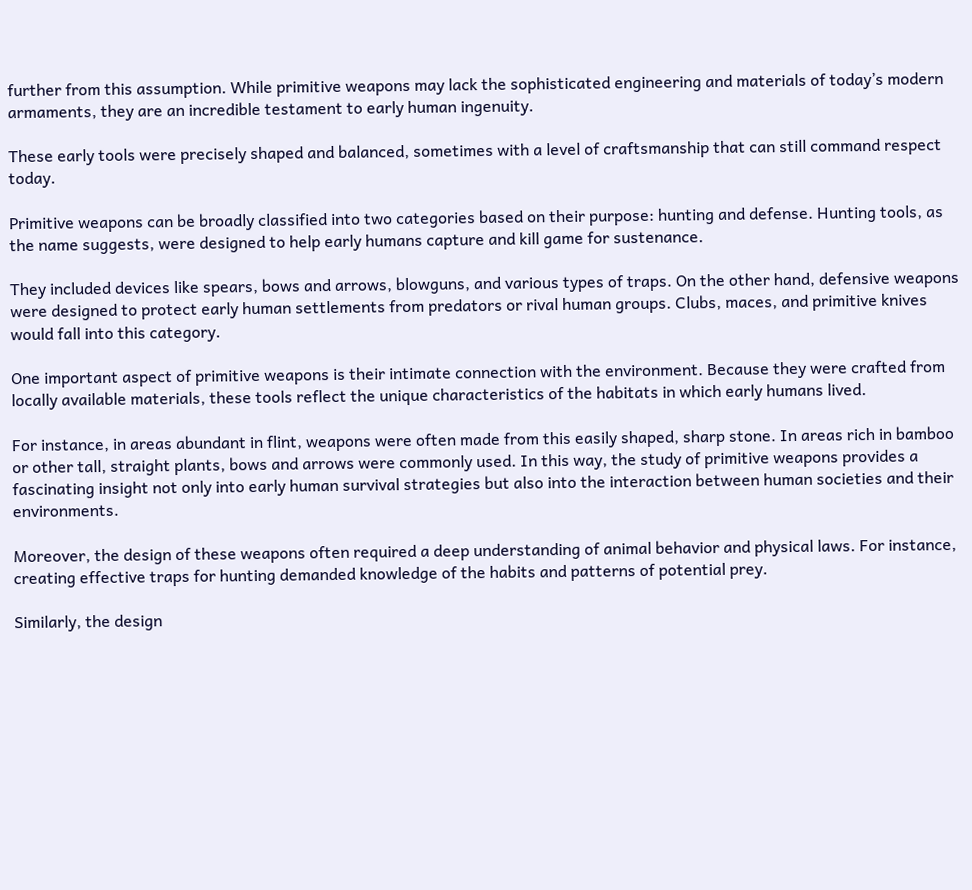further from this assumption. While primitive weapons may lack the sophisticated engineering and materials of today’s modern armaments, they are an incredible testament to early human ingenuity.

These early tools were precisely shaped and balanced, sometimes with a level of craftsmanship that can still command respect today.

Primitive weapons can be broadly classified into two categories based on their purpose: hunting and defense. Hunting tools, as the name suggests, were designed to help early humans capture and kill game for sustenance.

They included devices like spears, bows and arrows, blowguns, and various types of traps. On the other hand, defensive weapons were designed to protect early human settlements from predators or rival human groups. Clubs, maces, and primitive knives would fall into this category.

One important aspect of primitive weapons is their intimate connection with the environment. Because they were crafted from locally available materials, these tools reflect the unique characteristics of the habitats in which early humans lived.

For instance, in areas abundant in flint, weapons were often made from this easily shaped, sharp stone. In areas rich in bamboo or other tall, straight plants, bows and arrows were commonly used. In this way, the study of primitive weapons provides a fascinating insight not only into early human survival strategies but also into the interaction between human societies and their environments.

Moreover, the design of these weapons often required a deep understanding of animal behavior and physical laws. For instance, creating effective traps for hunting demanded knowledge of the habits and patterns of potential prey.

Similarly, the design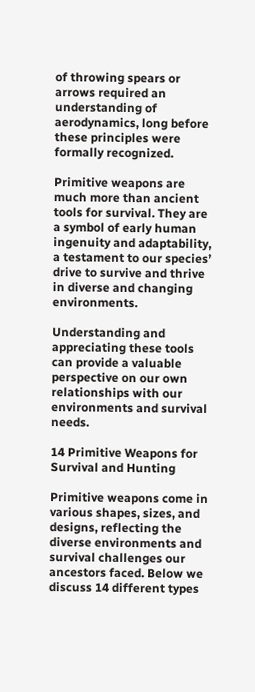of throwing spears or arrows required an understanding of aerodynamics, long before these principles were formally recognized.

Primitive weapons are much more than ancient tools for survival. They are a symbol of early human ingenuity and adaptability, a testament to our species’ drive to survive and thrive in diverse and changing environments.

Understanding and appreciating these tools can provide a valuable perspective on our own relationships with our environments and survival needs.

14 Primitive Weapons for Survival and Hunting

Primitive weapons come in various shapes, sizes, and designs, reflecting the diverse environments and survival challenges our ancestors faced. Below we discuss 14 different types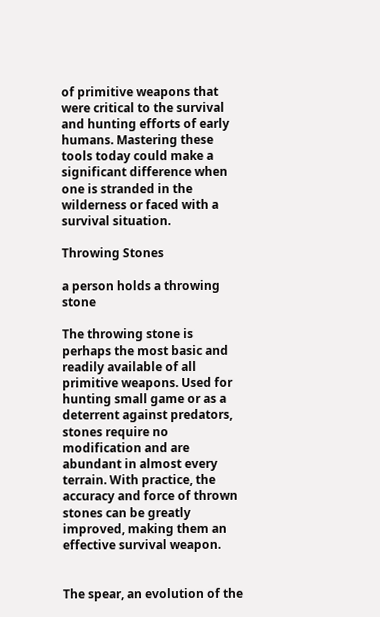of primitive weapons that were critical to the survival and hunting efforts of early humans. Mastering these tools today could make a significant difference when one is stranded in the wilderness or faced with a survival situation.

Throwing Stones

a person holds a throwing stone

The throwing stone is perhaps the most basic and readily available of all primitive weapons. Used for hunting small game or as a deterrent against predators, stones require no modification and are abundant in almost every terrain. With practice, the accuracy and force of thrown stones can be greatly improved, making them an effective survival weapon.


The spear, an evolution of the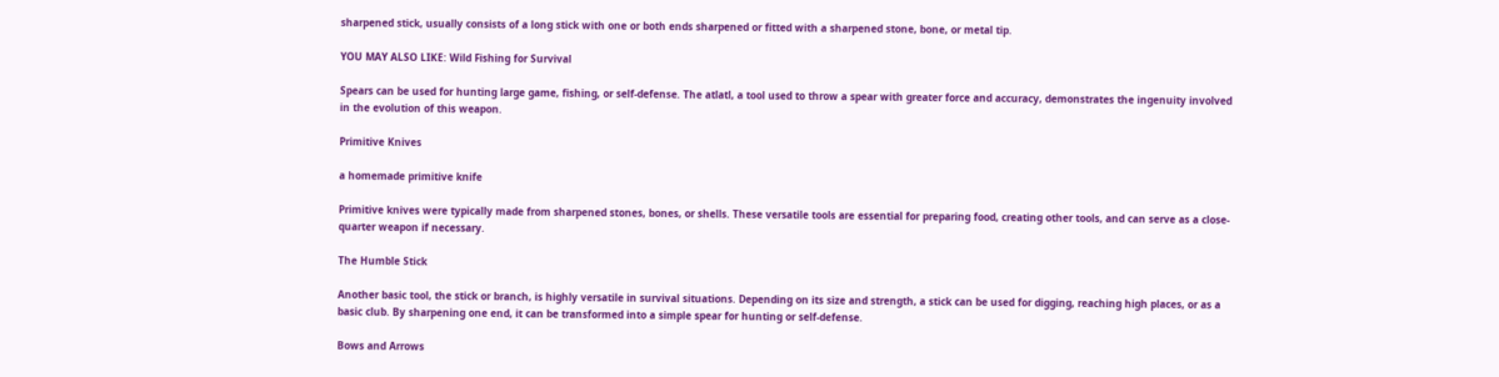sharpened stick, usually consists of a long stick with one or both ends sharpened or fitted with a sharpened stone, bone, or metal tip.

YOU MAY ALSO LIKE: Wild Fishing for Survival

Spears can be used for hunting large game, fishing, or self-defense. The atlatl, a tool used to throw a spear with greater force and accuracy, demonstrates the ingenuity involved in the evolution of this weapon.

Primitive Knives

a homemade primitive knife

Primitive knives were typically made from sharpened stones, bones, or shells. These versatile tools are essential for preparing food, creating other tools, and can serve as a close-quarter weapon if necessary.

The Humble Stick

Another basic tool, the stick or branch, is highly versatile in survival situations. Depending on its size and strength, a stick can be used for digging, reaching high places, or as a basic club. By sharpening one end, it can be transformed into a simple spear for hunting or self-defense.

Bows and Arrows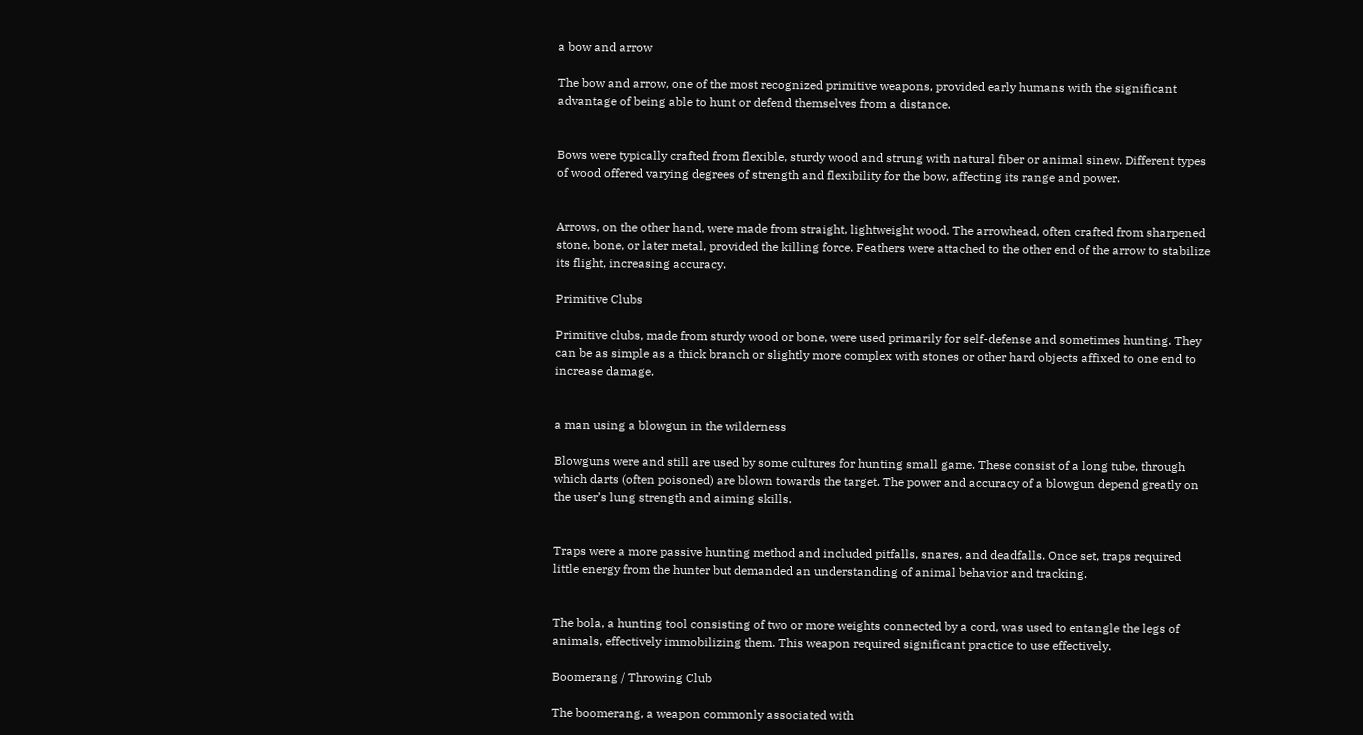a bow and arrow

The bow and arrow, one of the most recognized primitive weapons, provided early humans with the significant advantage of being able to hunt or defend themselves from a distance.


Bows were typically crafted from flexible, sturdy wood and strung with natural fiber or animal sinew. Different types of wood offered varying degrees of strength and flexibility for the bow, affecting its range and power.


Arrows, on the other hand, were made from straight, lightweight wood. The arrowhead, often crafted from sharpened stone, bone, or later metal, provided the killing force. Feathers were attached to the other end of the arrow to stabilize its flight, increasing accuracy.

Primitive Clubs

Primitive clubs, made from sturdy wood or bone, were used primarily for self-defense and sometimes hunting. They can be as simple as a thick branch or slightly more complex with stones or other hard objects affixed to one end to increase damage.


a man using a blowgun in the wilderness

Blowguns were and still are used by some cultures for hunting small game. These consist of a long tube, through which darts (often poisoned) are blown towards the target. The power and accuracy of a blowgun depend greatly on the user’s lung strength and aiming skills.


Traps were a more passive hunting method and included pitfalls, snares, and deadfalls. Once set, traps required little energy from the hunter but demanded an understanding of animal behavior and tracking.


The bola, a hunting tool consisting of two or more weights connected by a cord, was used to entangle the legs of animals, effectively immobilizing them. This weapon required significant practice to use effectively.

Boomerang / Throwing Club

The boomerang, a weapon commonly associated with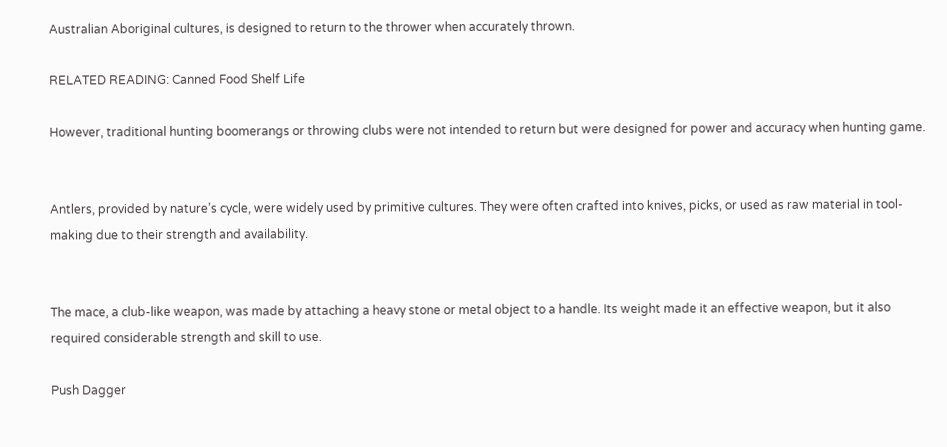Australian Aboriginal cultures, is designed to return to the thrower when accurately thrown.

RELATED READING: Canned Food Shelf Life

However, traditional hunting boomerangs or throwing clubs were not intended to return but were designed for power and accuracy when hunting game.


Antlers, provided by nature’s cycle, were widely used by primitive cultures. They were often crafted into knives, picks, or used as raw material in tool-making due to their strength and availability.


The mace, a club-like weapon, was made by attaching a heavy stone or metal object to a handle. Its weight made it an effective weapon, but it also required considerable strength and skill to use.

Push Dagger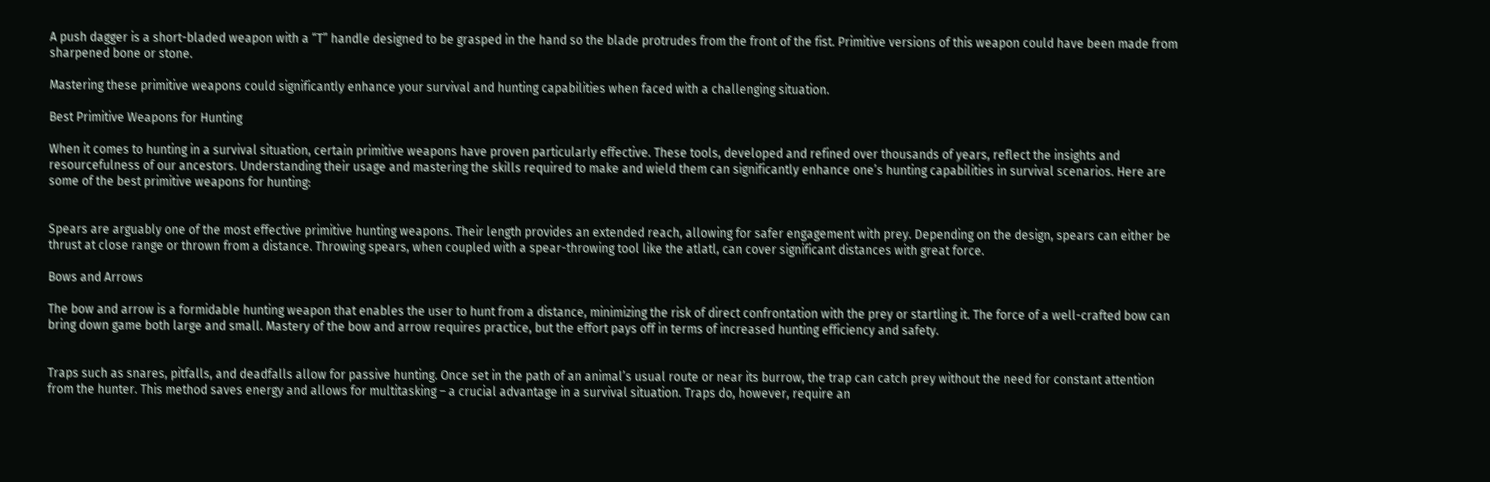A push dagger is a short-bladed weapon with a “T” handle designed to be grasped in the hand so the blade protrudes from the front of the fist. Primitive versions of this weapon could have been made from sharpened bone or stone.

Mastering these primitive weapons could significantly enhance your survival and hunting capabilities when faced with a challenging situation.

Best Primitive Weapons for Hunting

When it comes to hunting in a survival situation, certain primitive weapons have proven particularly effective. These tools, developed and refined over thousands of years, reflect the insights and resourcefulness of our ancestors. Understanding their usage and mastering the skills required to make and wield them can significantly enhance one’s hunting capabilities in survival scenarios. Here are some of the best primitive weapons for hunting:


Spears are arguably one of the most effective primitive hunting weapons. Their length provides an extended reach, allowing for safer engagement with prey. Depending on the design, spears can either be thrust at close range or thrown from a distance. Throwing spears, when coupled with a spear-throwing tool like the atlatl, can cover significant distances with great force.

Bows and Arrows

The bow and arrow is a formidable hunting weapon that enables the user to hunt from a distance, minimizing the risk of direct confrontation with the prey or startling it. The force of a well-crafted bow can bring down game both large and small. Mastery of the bow and arrow requires practice, but the effort pays off in terms of increased hunting efficiency and safety.


Traps such as snares, pitfalls, and deadfalls allow for passive hunting. Once set in the path of an animal’s usual route or near its burrow, the trap can catch prey without the need for constant attention from the hunter. This method saves energy and allows for multitasking – a crucial advantage in a survival situation. Traps do, however, require an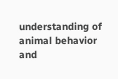understanding of animal behavior and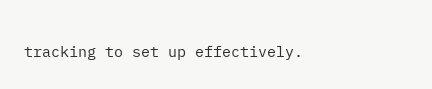tracking to set up effectively.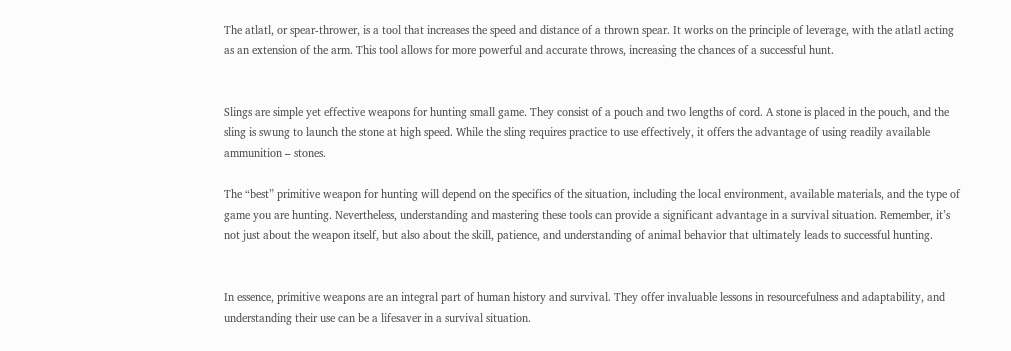The atlatl, or spear-thrower, is a tool that increases the speed and distance of a thrown spear. It works on the principle of leverage, with the atlatl acting as an extension of the arm. This tool allows for more powerful and accurate throws, increasing the chances of a successful hunt.


Slings are simple yet effective weapons for hunting small game. They consist of a pouch and two lengths of cord. A stone is placed in the pouch, and the sling is swung to launch the stone at high speed. While the sling requires practice to use effectively, it offers the advantage of using readily available ammunition – stones.

The “best” primitive weapon for hunting will depend on the specifics of the situation, including the local environment, available materials, and the type of game you are hunting. Nevertheless, understanding and mastering these tools can provide a significant advantage in a survival situation. Remember, it’s not just about the weapon itself, but also about the skill, patience, and understanding of animal behavior that ultimately leads to successful hunting.


In essence, primitive weapons are an integral part of human history and survival. They offer invaluable lessons in resourcefulness and adaptability, and understanding their use can be a lifesaver in a survival situation.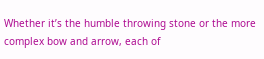Whether it’s the humble throwing stone or the more complex bow and arrow, each of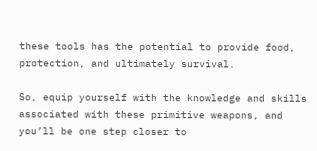these tools has the potential to provide food, protection, and ultimately survival.

So, equip yourself with the knowledge and skills associated with these primitive weapons, and you’ll be one step closer to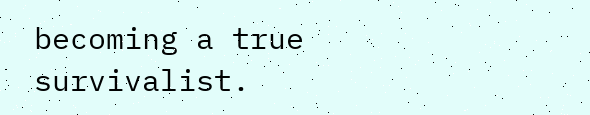becoming a true survivalist.